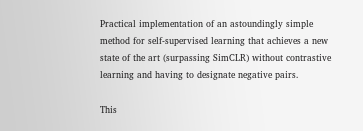Practical implementation of an astoundingly simple method for self-supervised learning that achieves a new state of the art (surpassing SimCLR) without contrastive learning and having to designate negative pairs.

This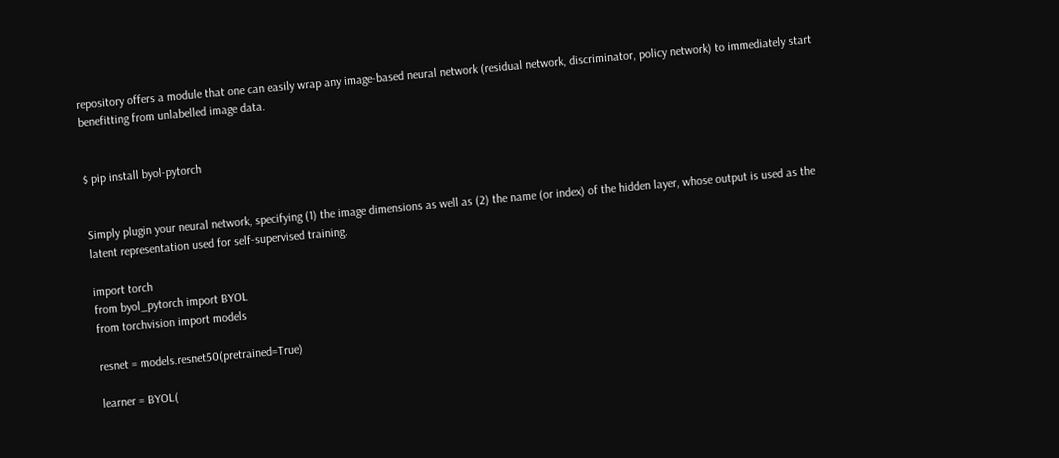repository offers a module that one can easily wrap any image-based neural network (residual network, discriminator, policy network) to immediately start benefitting from unlabelled image data.


$ pip install byol-pytorch


Simply plugin your neural network, specifying (1) the image dimensions as well as (2) the name (or index) of the hidden layer, whose output is used as the latent representation used for self-supervised training.

import torch
from byol_pytorch import BYOL
from torchvision import models

resnet = models.resnet50(pretrained=True)

learner = BYOL(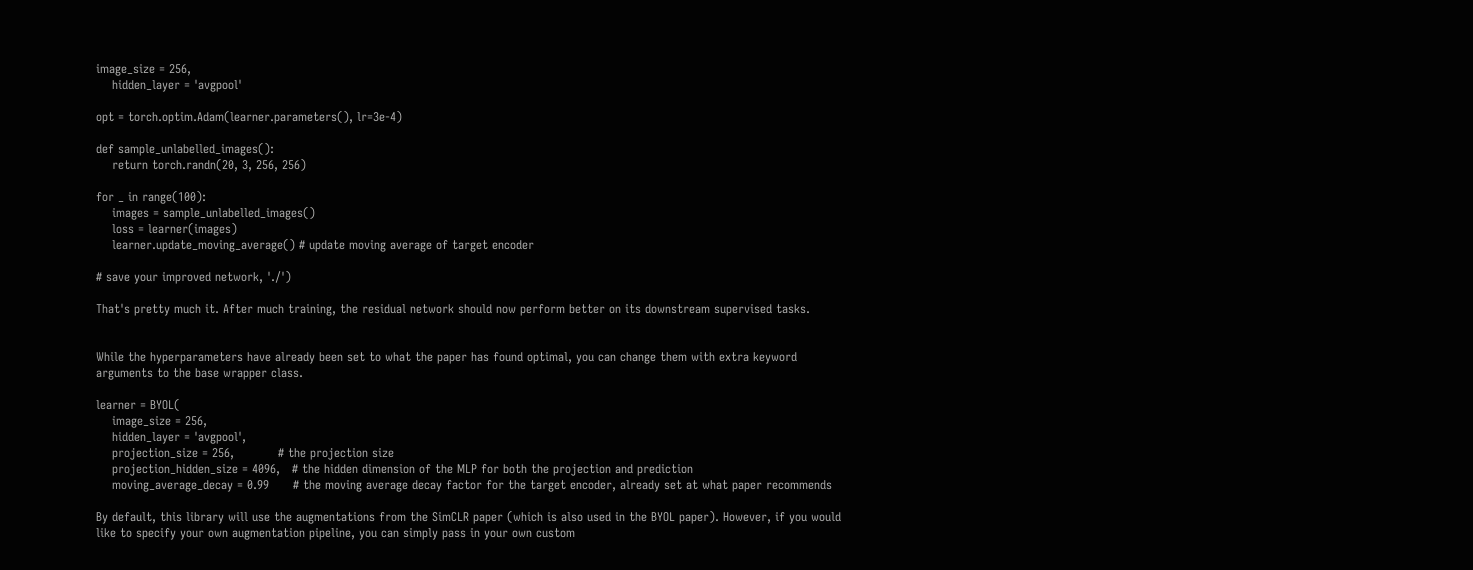image_size = 256,
    hidden_layer = 'avgpool'

opt = torch.optim.Adam(learner.parameters(), lr=3e-4)

def sample_unlabelled_images():
    return torch.randn(20, 3, 256, 256)

for _ in range(100):
    images = sample_unlabelled_images()
    loss = learner(images)
    learner.update_moving_average() # update moving average of target encoder

# save your improved network, './')

That's pretty much it. After much training, the residual network should now perform better on its downstream supervised tasks.


While the hyperparameters have already been set to what the paper has found optimal, you can change them with extra keyword arguments to the base wrapper class.

learner = BYOL(
    image_size = 256,
    hidden_layer = 'avgpool',
    projection_size = 256,           # the projection size
    projection_hidden_size = 4096,   # the hidden dimension of the MLP for both the projection and prediction
    moving_average_decay = 0.99      # the moving average decay factor for the target encoder, already set at what paper recommends

By default, this library will use the augmentations from the SimCLR paper (which is also used in the BYOL paper). However, if you would like to specify your own augmentation pipeline, you can simply pass in your own custom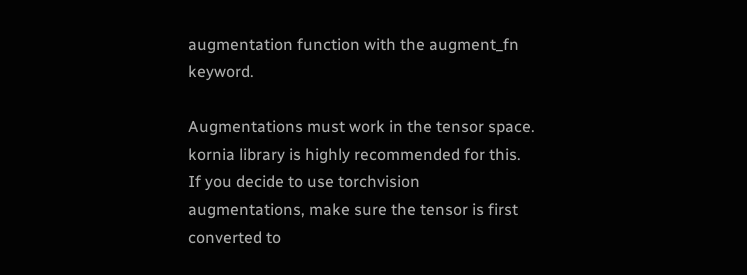augmentation function with the augment_fn keyword.

Augmentations must work in the tensor space. kornia library is highly recommended for this. If you decide to use torchvision augmentations, make sure the tensor is first converted to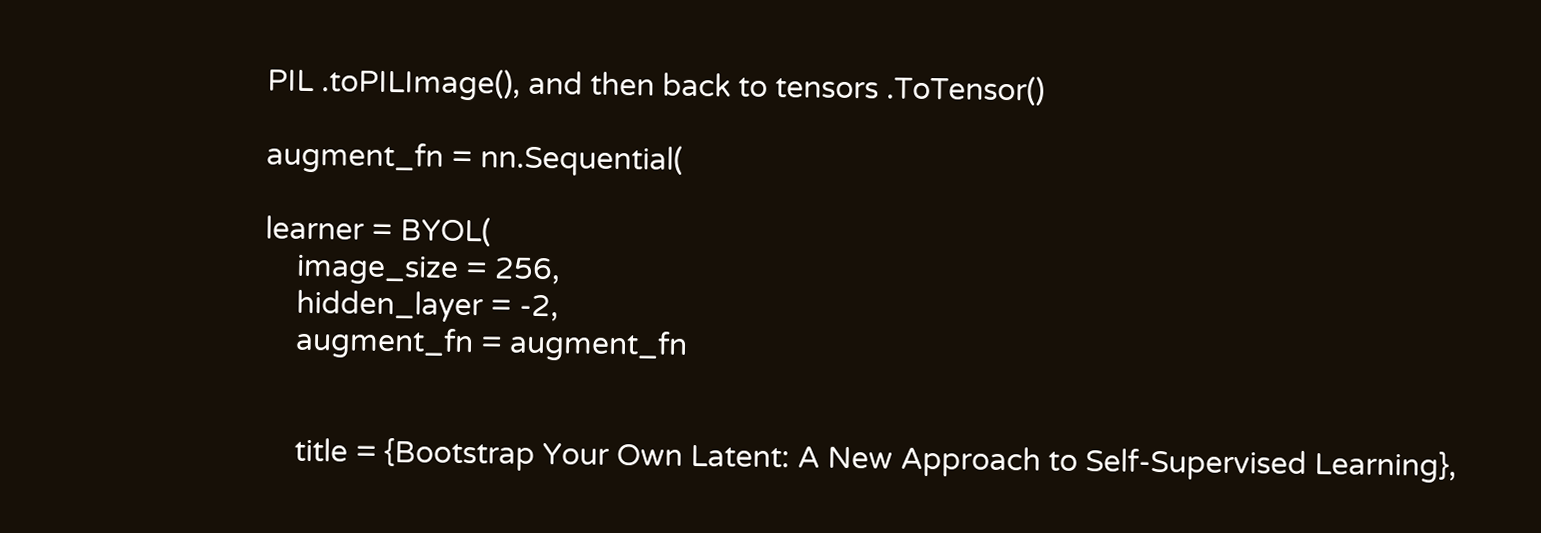PIL .toPILImage(), and then back to tensors .ToTensor()

augment_fn = nn.Sequential(

learner = BYOL(
    image_size = 256,
    hidden_layer = -2,
    augment_fn = augment_fn


    title = {Bootstrap Your Own Latent: A New Approach to Self-Supervised Learning},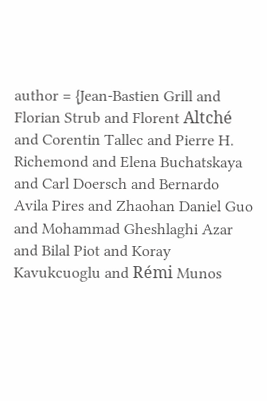author = {Jean-Bastien Grill and Florian Strub and Florent Altché and Corentin Tallec and Pierre H. Richemond and Elena Buchatskaya and Carl Doersch and Bernardo Avila Pires and Zhaohan Daniel Guo and Mohammad Gheshlaghi Azar and Bilal Piot and Koray Kavukcuoglu and Rémi Munos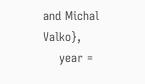and Michal Valko},
    year =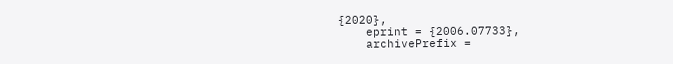{2020},
    eprint = {2006.07733},
    archivePrefix =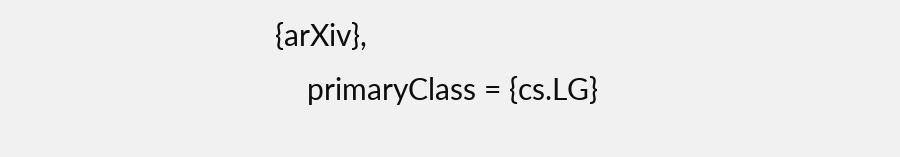{arXiv},
    primaryClass = {cs.LG}